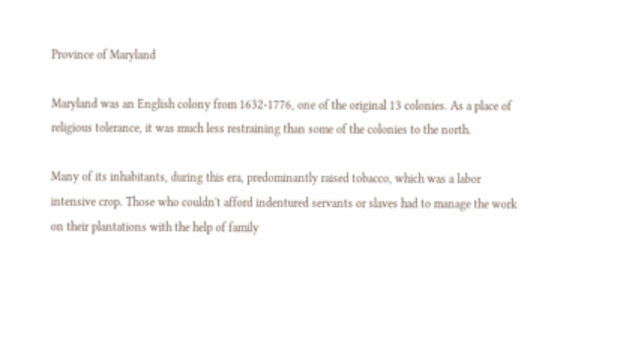Province of Maryland

Maryland was an English colony from 1632-1776, one of the original 13 colonies. As a place of religious tolerance, it was much less restraining than some of the colonies to the north.

Many of its inhabitants, during this era, predominantly raised tobacco, which was a labor intensive crop. Those who couldn't afford indentured servants or slaves had to manage the work on their plantations with the help of family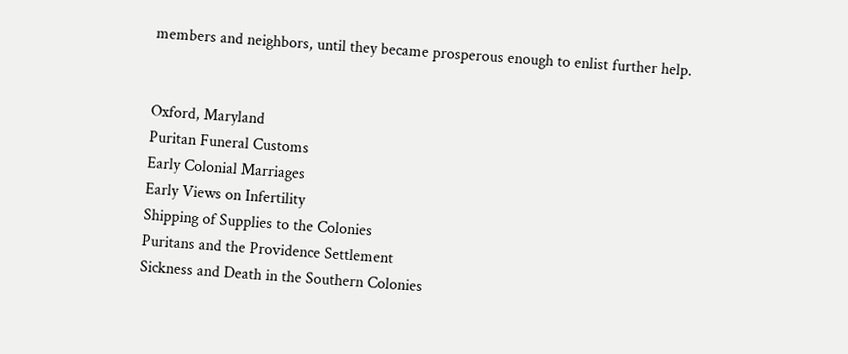members and neighbors, until they became prosperous enough to enlist further help.


Oxford, Maryland
Puritan Funeral Customs
Early Colonial Marriages
Early Views on Infertility
Shipping of Supplies to the Colonies
Puritans and the Providence Settlement
Sickness and Death in the Southern Colonies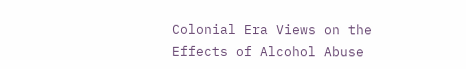Colonial Era Views on the Effects of Alcohol Abuse